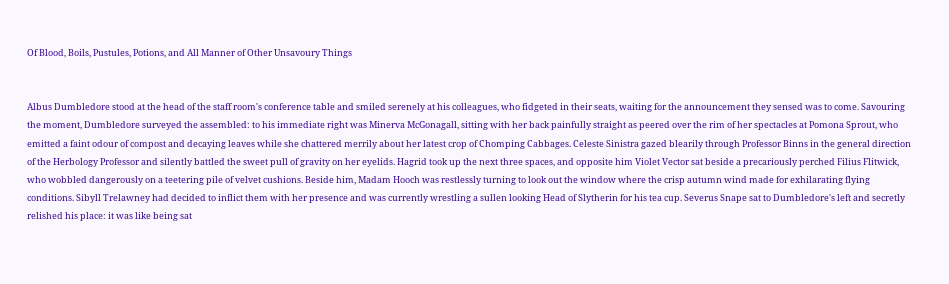Of Blood, Boils, Pustules, Potions, and All Manner of Other Unsavoury Things


Albus Dumbledore stood at the head of the staff room's conference table and smiled serenely at his colleagues, who fidgeted in their seats, waiting for the announcement they sensed was to come. Savouring the moment, Dumbledore surveyed the assembled: to his immediate right was Minerva McGonagall, sitting with her back painfully straight as peered over the rim of her spectacles at Pomona Sprout, who emitted a faint odour of compost and decaying leaves while she chattered merrily about her latest crop of Chomping Cabbages. Celeste Sinistra gazed blearily through Professor Binns in the general direction of the Herbology Professor and silently battled the sweet pull of gravity on her eyelids. Hagrid took up the next three spaces, and opposite him Violet Vector sat beside a precariously perched Filius Flitwick, who wobbled dangerously on a teetering pile of velvet cushions. Beside him, Madam Hooch was restlessly turning to look out the window where the crisp autumn wind made for exhilarating flying conditions. Sibyll Trelawney had decided to inflict them with her presence and was currently wrestling a sullen looking Head of Slytherin for his tea cup. Severus Snape sat to Dumbledore's left and secretly relished his place: it was like being sat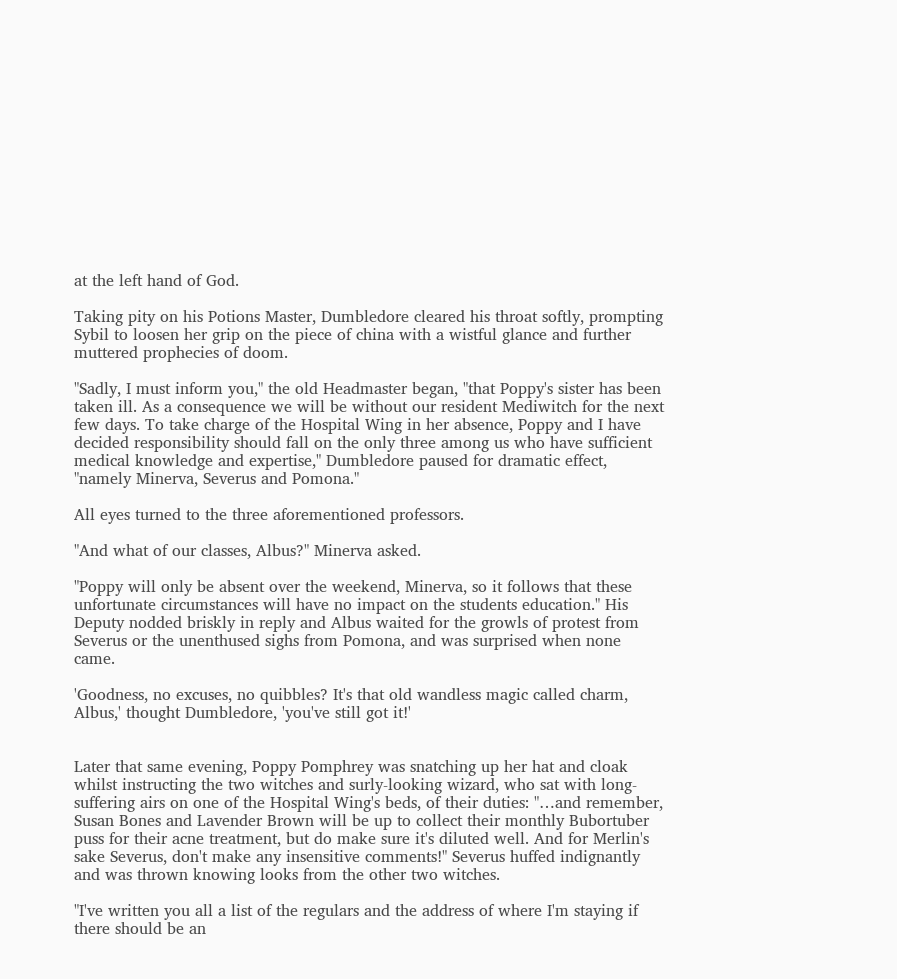at the left hand of God.

Taking pity on his Potions Master, Dumbledore cleared his throat softly, prompting Sybil to loosen her grip on the piece of china with a wistful glance and further muttered prophecies of doom.

"Sadly, I must inform you," the old Headmaster began, "that Poppy's sister has been taken ill. As a consequence we will be without our resident Mediwitch for the next few days. To take charge of the Hospital Wing in her absence, Poppy and I have decided responsibility should fall on the only three among us who have sufficient medical knowledge and expertise," Dumbledore paused for dramatic effect, "namely Minerva, Severus and Pomona."

All eyes turned to the three aforementioned professors.

"And what of our classes, Albus?" Minerva asked.

"Poppy will only be absent over the weekend, Minerva, so it follows that these unfortunate circumstances will have no impact on the students education." His Deputy nodded briskly in reply and Albus waited for the growls of protest from Severus or the unenthused sighs from Pomona, and was surprised when none came.

'Goodness, no excuses, no quibbles? It's that old wandless magic called charm, Albus,' thought Dumbledore, 'you've still got it!'


Later that same evening, Poppy Pomphrey was snatching up her hat and cloak whilst instructing the two witches and surly-looking wizard, who sat with long-suffering airs on one of the Hospital Wing's beds, of their duties: "…and remember, Susan Bones and Lavender Brown will be up to collect their monthly Bubortuber puss for their acne treatment, but do make sure it's diluted well. And for Merlin's sake Severus, don't make any insensitive comments!" Severus huffed indignantly and was thrown knowing looks from the other two witches.

"I've written you all a list of the regulars and the address of where I'm staying if there should be an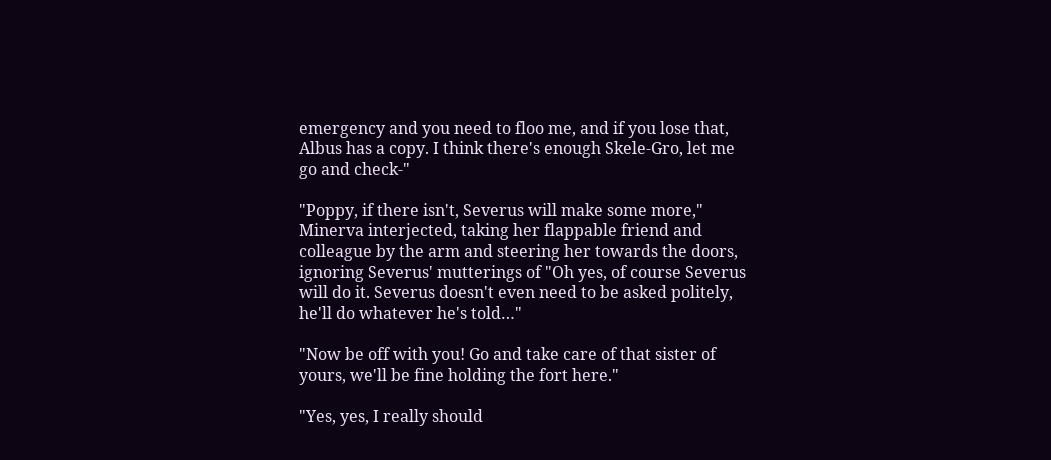emergency and you need to floo me, and if you lose that, Albus has a copy. I think there's enough Skele-Gro, let me go and check-"

"Poppy, if there isn't, Severus will make some more," Minerva interjected, taking her flappable friend and colleague by the arm and steering her towards the doors, ignoring Severus' mutterings of "Oh yes, of course Severus will do it. Severus doesn't even need to be asked politely, he'll do whatever he's told…"

"Now be off with you! Go and take care of that sister of yours, we'll be fine holding the fort here."

"Yes, yes, I really should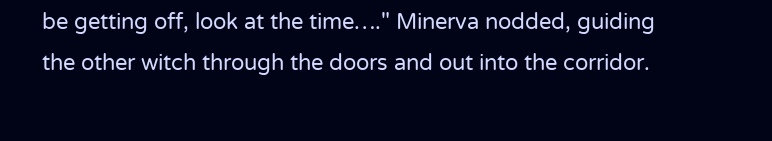be getting off, look at the time…." Minerva nodded, guiding the other witch through the doors and out into the corridor.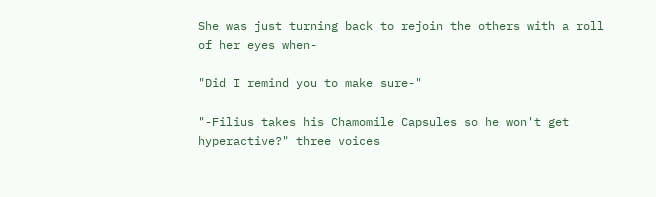She was just turning back to rejoin the others with a roll of her eyes when-

"Did I remind you to make sure-"

"-Filius takes his Chamomile Capsules so he won't get hyperactive?" three voices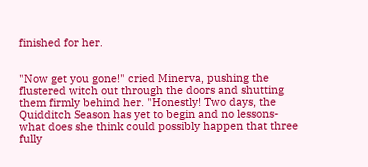finished for her.


"Now get you gone!" cried Minerva, pushing the flustered witch out through the doors and shutting them firmly behind her. "Honestly! Two days, the Quidditch Season has yet to begin and no lessons- what does she think could possibly happen that three fully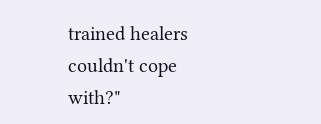trained healers couldn't cope with?"